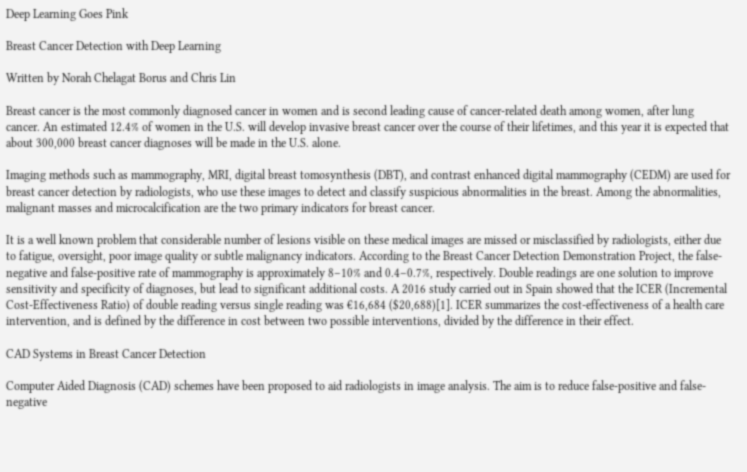Deep Learning Goes Pink

Breast Cancer Detection with Deep Learning

Written by Norah Chelagat Borus and Chris Lin

Breast cancer is the most commonly diagnosed cancer in women and is second leading cause of cancer-related death among women, after lung cancer. An estimated 12.4% of women in the U.S. will develop invasive breast cancer over the course of their lifetimes, and this year it is expected that about 300,000 breast cancer diagnoses will be made in the U.S. alone.

Imaging methods such as mammography, MRI, digital breast tomosynthesis (DBT), and contrast enhanced digital mammography (CEDM) are used for breast cancer detection by radiologists, who use these images to detect and classify suspicious abnormalities in the breast. Among the abnormalities, malignant masses and microcalcification are the two primary indicators for breast cancer.

It is a well known problem that considerable number of lesions visible on these medical images are missed or misclassified by radiologists, either due to fatigue, oversight, poor image quality or subtle malignancy indicators. According to the Breast Cancer Detection Demonstration Project, the false-negative and false-positive rate of mammography is approximately 8–10% and 0.4–0.7%, respectively. Double readings are one solution to improve sensitivity and specificity of diagnoses, but lead to significant additional costs. A 2016 study carried out in Spain showed that the ICER (Incremental Cost-Effectiveness Ratio) of double reading versus single reading was €16,684 ($20,688)[1]. ICER summarizes the cost-effectiveness of a health care intervention, and is defined by the difference in cost between two possible interventions, divided by the difference in their effect.

CAD Systems in Breast Cancer Detection

Computer Aided Diagnosis (CAD) schemes have been proposed to aid radiologists in image analysis. The aim is to reduce false-positive and false-negative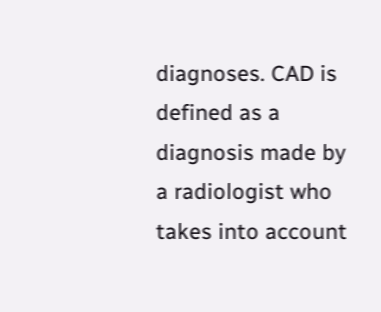diagnoses. CAD is defined as a diagnosis made by a radiologist who takes into account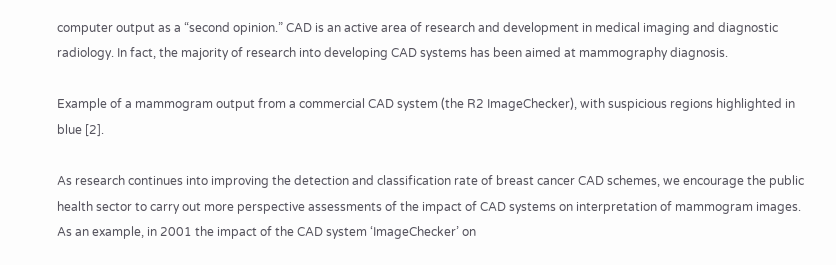computer output as a “second opinion.” CAD is an active area of research and development in medical imaging and diagnostic radiology. In fact, the majority of research into developing CAD systems has been aimed at mammography diagnosis.

Example of a mammogram output from a commercial CAD system (the R2 ImageChecker), with suspicious regions highlighted in blue [2].

As research continues into improving the detection and classification rate of breast cancer CAD schemes, we encourage the public health sector to carry out more perspective assessments of the impact of CAD systems on interpretation of mammogram images. As an example, in 2001 the impact of the CAD system ‘ImageChecker’ on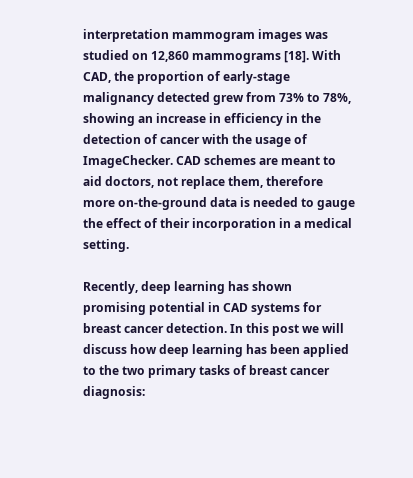interpretation mammogram images was studied on 12,860 mammograms [18]. With CAD, the proportion of early-stage malignancy detected grew from 73% to 78%, showing an increase in efficiency in the detection of cancer with the usage of ImageChecker. CAD schemes are meant to aid doctors, not replace them, therefore more on-the-ground data is needed to gauge the effect of their incorporation in a medical setting.

Recently, deep learning has shown promising potential in CAD systems for breast cancer detection. In this post we will discuss how deep learning has been applied to the two primary tasks of breast cancer diagnosis: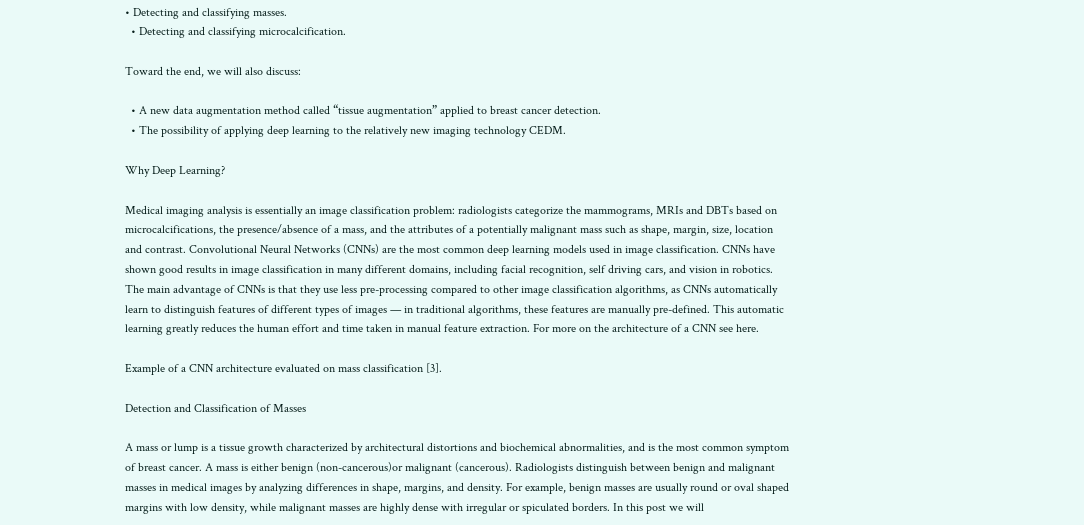• Detecting and classifying masses.
  • Detecting and classifying microcalcification.

Toward the end, we will also discuss:

  • A new data augmentation method called “tissue augmentation” applied to breast cancer detection.
  • The possibility of applying deep learning to the relatively new imaging technology CEDM.

Why Deep Learning?

Medical imaging analysis is essentially an image classification problem: radiologists categorize the mammograms, MRIs and DBTs based on microcalcifications, the presence/absence of a mass, and the attributes of a potentially malignant mass such as shape, margin, size, location and contrast. Convolutional Neural Networks (CNNs) are the most common deep learning models used in image classification. CNNs have shown good results in image classification in many different domains, including facial recognition, self driving cars, and vision in robotics. The main advantage of CNNs is that they use less pre-processing compared to other image classification algorithms, as CNNs automatically learn to distinguish features of different types of images — in traditional algorithms, these features are manually pre-defined. This automatic learning greatly reduces the human effort and time taken in manual feature extraction. For more on the architecture of a CNN see here.

Example of a CNN architecture evaluated on mass classification [3].

Detection and Classification of Masses

A mass or lump is a tissue growth characterized by architectural distortions and biochemical abnormalities, and is the most common symptom of breast cancer. A mass is either benign (non-cancerous)or malignant (cancerous). Radiologists distinguish between benign and malignant masses in medical images by analyzing differences in shape, margins, and density. For example, benign masses are usually round or oval shaped margins with low density, while malignant masses are highly dense with irregular or spiculated borders. In this post we will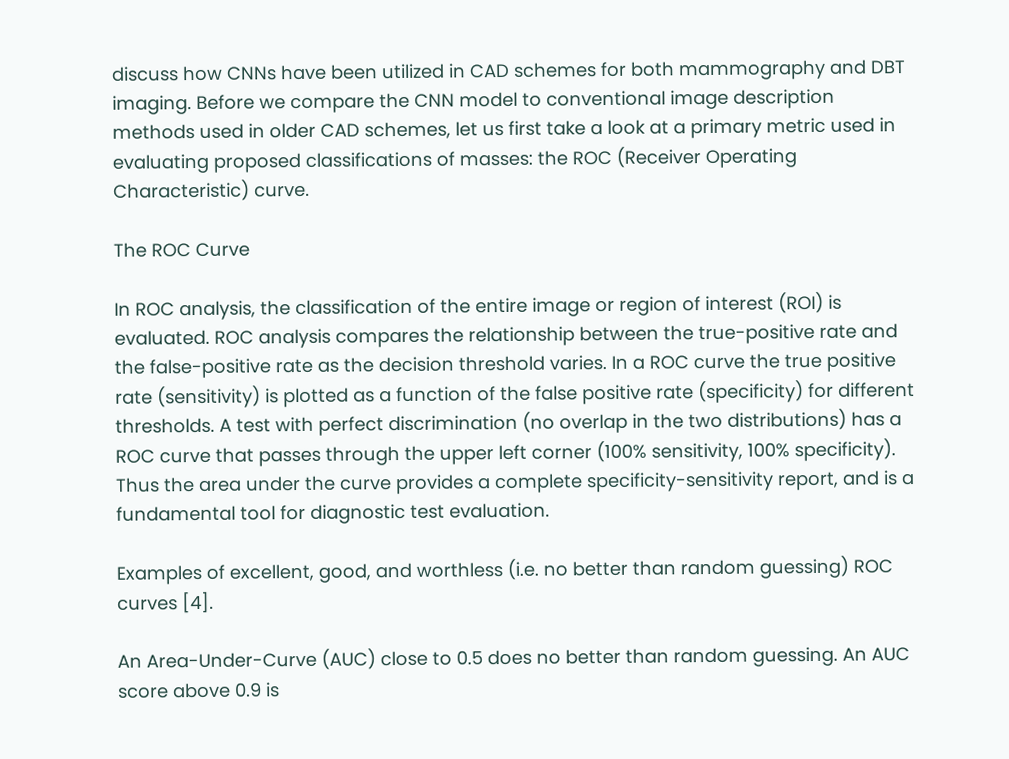discuss how CNNs have been utilized in CAD schemes for both mammography and DBT imaging. Before we compare the CNN model to conventional image description methods used in older CAD schemes, let us first take a look at a primary metric used in evaluating proposed classifications of masses: the ROC (Receiver Operating Characteristic) curve.

The ROC Curve

In ROC analysis, the classification of the entire image or region of interest (ROI) is evaluated. ROC analysis compares the relationship between the true-positive rate and the false-positive rate as the decision threshold varies. In a ROC curve the true positive rate (sensitivity) is plotted as a function of the false positive rate (specificity) for different thresholds. A test with perfect discrimination (no overlap in the two distributions) has a ROC curve that passes through the upper left corner (100% sensitivity, 100% specificity). Thus the area under the curve provides a complete specificity-sensitivity report, and is a fundamental tool for diagnostic test evaluation.

Examples of excellent, good, and worthless (i.e. no better than random guessing) ROC curves [4].

An Area-Under-Curve (AUC) close to 0.5 does no better than random guessing. An AUC score above 0.9 is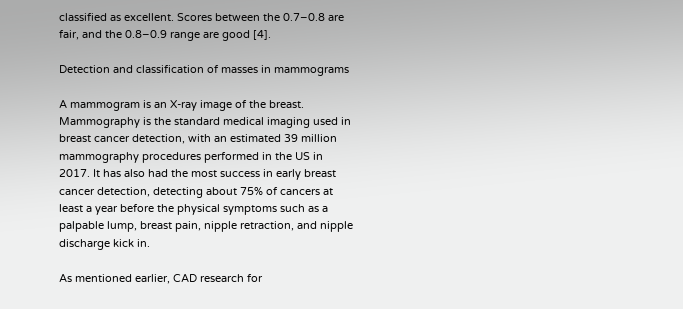classified as excellent. Scores between the 0.7–0.8 are fair, and the 0.8–0.9 range are good [4].

Detection and classification of masses in mammograms

A mammogram is an X-ray image of the breast. Mammography is the standard medical imaging used in breast cancer detection, with an estimated 39 million mammography procedures performed in the US in 2017. It has also had the most success in early breast cancer detection, detecting about 75% of cancers at least a year before the physical symptoms such as a palpable lump, breast pain, nipple retraction, and nipple discharge kick in.

As mentioned earlier, CAD research for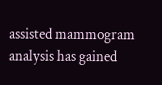assisted mammogram analysis has gained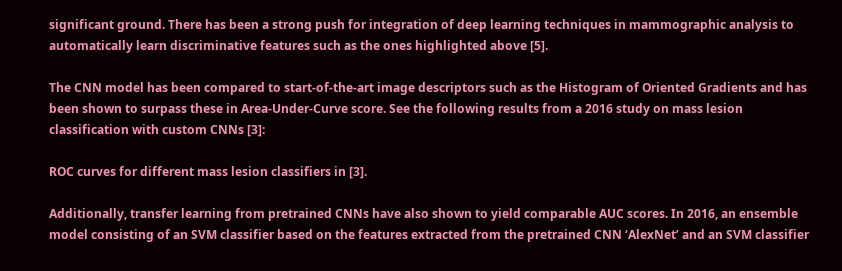significant ground. There has been a strong push for integration of deep learning techniques in mammographic analysis to automatically learn discriminative features such as the ones highlighted above [5].

The CNN model has been compared to start-of-the-art image descriptors such as the Histogram of Oriented Gradients and has been shown to surpass these in Area-Under-Curve score. See the following results from a 2016 study on mass lesion classification with custom CNNs [3]:

ROC curves for different mass lesion classifiers in [3].

Additionally, transfer learning from pretrained CNNs have also shown to yield comparable AUC scores. In 2016, an ensemble model consisting of an SVM classifier based on the features extracted from the pretrained CNN ‘AlexNet’ and an SVM classifier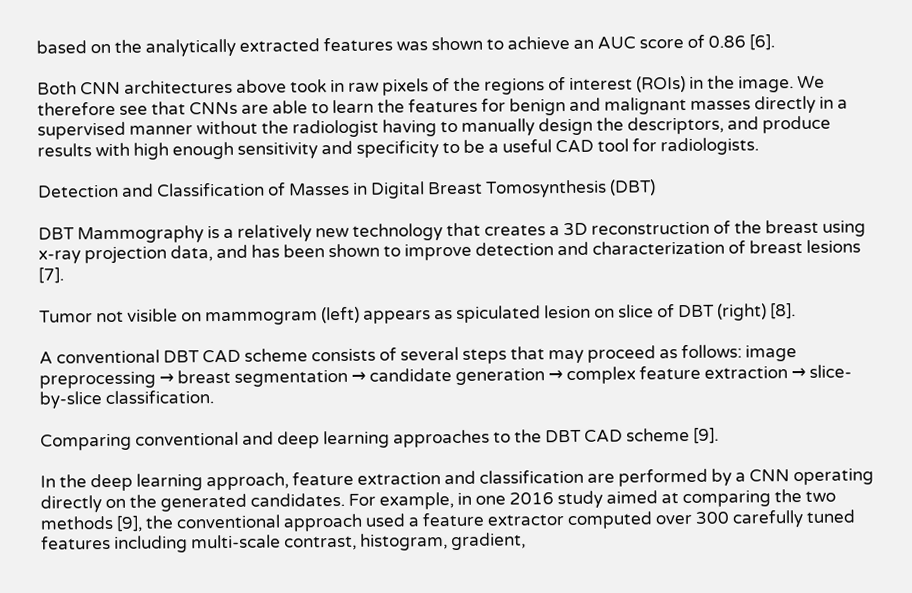based on the analytically extracted features was shown to achieve an AUC score of 0.86 [6].

Both CNN architectures above took in raw pixels of the regions of interest (ROIs) in the image. We therefore see that CNNs are able to learn the features for benign and malignant masses directly in a supervised manner without the radiologist having to manually design the descriptors, and produce results with high enough sensitivity and specificity to be a useful CAD tool for radiologists.

Detection and Classification of Masses in Digital Breast Tomosynthesis (DBT)

DBT Mammography is a relatively new technology that creates a 3D reconstruction of the breast using x-ray projection data, and has been shown to improve detection and characterization of breast lesions [7].

Tumor not visible on mammogram (left) appears as spiculated lesion on slice of DBT (right) [8].

A conventional DBT CAD scheme consists of several steps that may proceed as follows: image preprocessing → breast segmentation → candidate generation → complex feature extraction → slice-by-slice classification.

Comparing conventional and deep learning approaches to the DBT CAD scheme [9].

In the deep learning approach, feature extraction and classification are performed by a CNN operating directly on the generated candidates. For example, in one 2016 study aimed at comparing the two methods [9], the conventional approach used a feature extractor computed over 300 carefully tuned features including multi-scale contrast, histogram, gradient,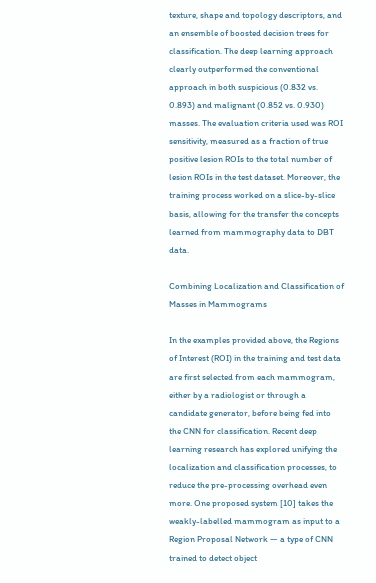texture, shape and topology descriptors, and an ensemble of boosted decision trees for classification. The deep learning approach clearly outperformed the conventional approach in both suspicious (0.832 vs. 0.893) and malignant (0.852 vs. 0.930) masses. The evaluation criteria used was ROI sensitivity, measured as a fraction of true positive lesion ROIs to the total number of lesion ROIs in the test dataset. Moreover, the training process worked on a slice-by-slice basis, allowing for the transfer the concepts learned from mammography data to DBT data.

Combining Localization and Classification of Masses in Mammograms

In the examples provided above, the Regions of Interest (ROI) in the training and test data are first selected from each mammogram, either by a radiologist or through a candidate generator, before being fed into the CNN for classification. Recent deep learning research has explored unifying the localization and classification processes, to reduce the pre-processing overhead even more. One proposed system [10] takes the weakly-labelled mammogram as input to a Region Proposal Network — a type of CNN trained to detect object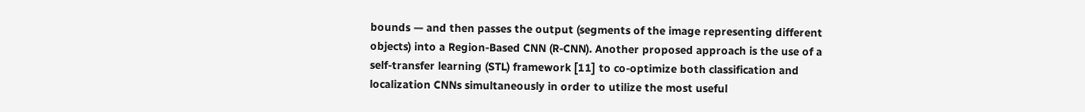bounds — and then passes the output (segments of the image representing different objects) into a Region-Based CNN (R-CNN). Another proposed approach is the use of a self-transfer learning (STL) framework [11] to co-optimize both classification and localization CNNs simultaneously in order to utilize the most useful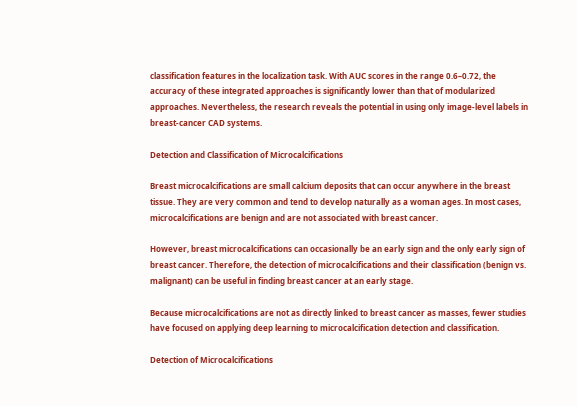classification features in the localization task. With AUC scores in the range 0.6–0.72, the accuracy of these integrated approaches is significantly lower than that of modularized approaches. Nevertheless, the research reveals the potential in using only image-level labels in breast-cancer CAD systems.

Detection and Classification of Microcalcifications

Breast microcalcifications are small calcium deposits that can occur anywhere in the breast tissue. They are very common and tend to develop naturally as a woman ages. In most cases, microcalcifications are benign and are not associated with breast cancer.

However, breast microcalcifications can occasionally be an early sign and the only early sign of breast cancer. Therefore, the detection of microcalcifications and their classification (benign vs. malignant) can be useful in finding breast cancer at an early stage.

Because microcalcifications are not as directly linked to breast cancer as masses, fewer studies have focused on applying deep learning to microcalcification detection and classification.

Detection of Microcalcifications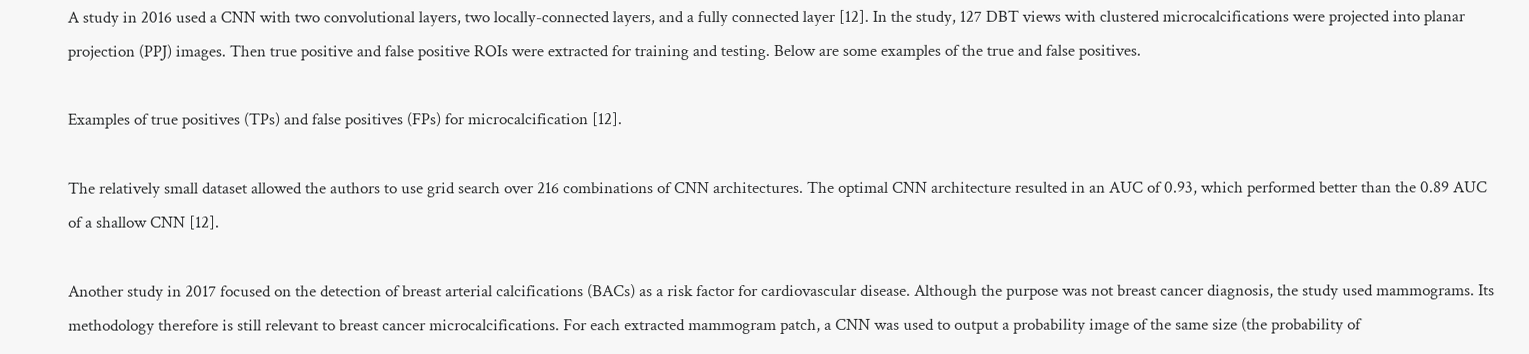A study in 2016 used a CNN with two convolutional layers, two locally-connected layers, and a fully connected layer [12]. In the study, 127 DBT views with clustered microcalcifications were projected into planar projection (PPJ) images. Then true positive and false positive ROIs were extracted for training and testing. Below are some examples of the true and false positives.

Examples of true positives (TPs) and false positives (FPs) for microcalcification [12].

The relatively small dataset allowed the authors to use grid search over 216 combinations of CNN architectures. The optimal CNN architecture resulted in an AUC of 0.93, which performed better than the 0.89 AUC of a shallow CNN [12].

Another study in 2017 focused on the detection of breast arterial calcifications (BACs) as a risk factor for cardiovascular disease. Although the purpose was not breast cancer diagnosis, the study used mammograms. Its methodology therefore is still relevant to breast cancer microcalcifications. For each extracted mammogram patch, a CNN was used to output a probability image of the same size (the probability of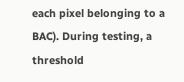each pixel belonging to a BAC). During testing, a threshold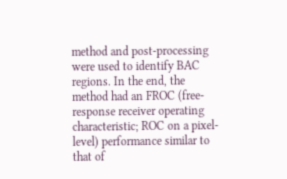method and post-processing were used to identify BAC regions. In the end, the method had an FROC (free-response receiver operating characteristic; ROC on a pixel-level) performance similar to that of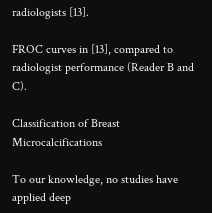radiologists [13].

FROC curves in [13], compared to radiologist performance (Reader B and C).

Classification of Breast Microcalcifications

To our knowledge, no studies have applied deep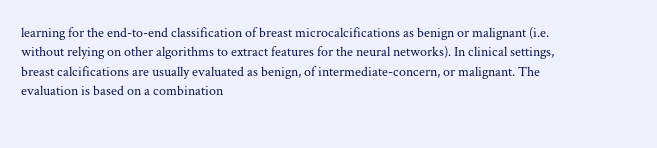learning for the end-to-end classification of breast microcalcifications as benign or malignant (i.e. without relying on other algorithms to extract features for the neural networks). In clinical settings, breast calcifications are usually evaluated as benign, of intermediate-concern, or malignant. The evaluation is based on a combination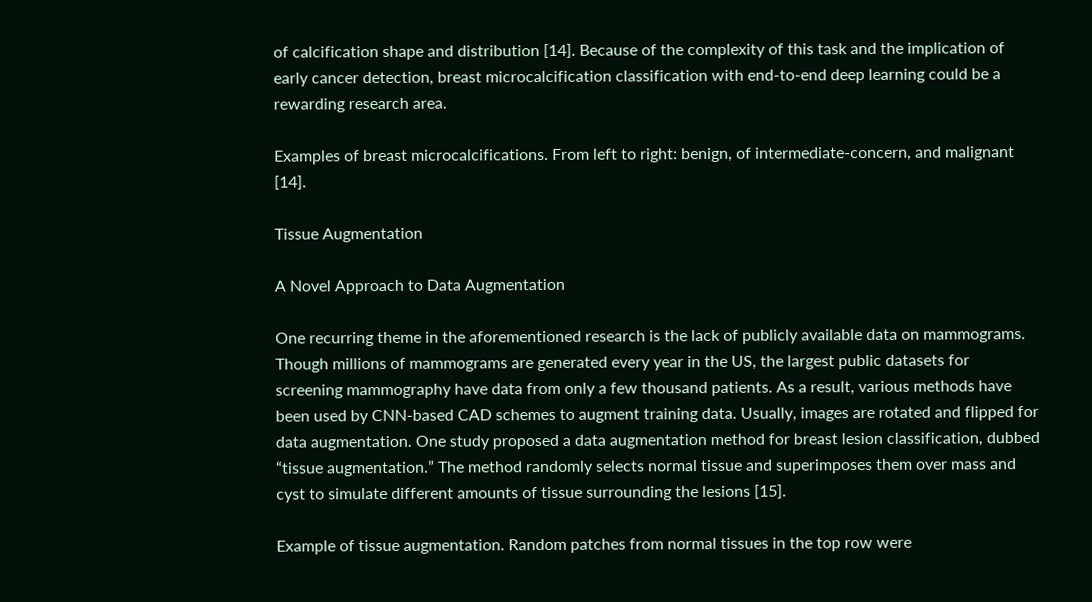of calcification shape and distribution [14]. Because of the complexity of this task and the implication of early cancer detection, breast microcalcification classification with end-to-end deep learning could be a rewarding research area.

Examples of breast microcalcifications. From left to right: benign, of intermediate-concern, and malignant [14].

Tissue Augmentation

A Novel Approach to Data Augmentation

One recurring theme in the aforementioned research is the lack of publicly available data on mammograms. Though millions of mammograms are generated every year in the US, the largest public datasets for screening mammography have data from only a few thousand patients. As a result, various methods have been used by CNN-based CAD schemes to augment training data. Usually, images are rotated and flipped for data augmentation. One study proposed a data augmentation method for breast lesion classification, dubbed “tissue augmentation.” The method randomly selects normal tissue and superimposes them over mass and cyst to simulate different amounts of tissue surrounding the lesions [15].

Example of tissue augmentation. Random patches from normal tissues in the top row were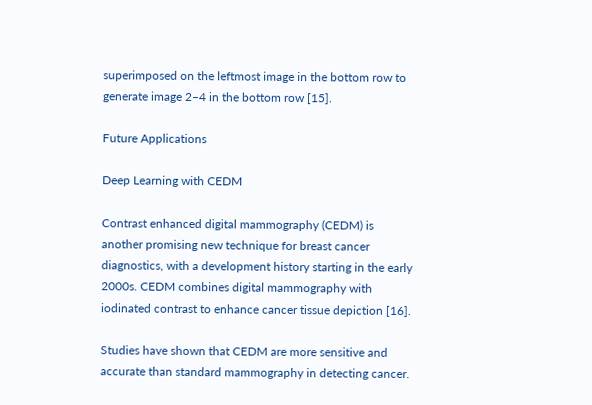superimposed on the leftmost image in the bottom row to generate image 2–4 in the bottom row [15].

Future Applications

Deep Learning with CEDM

Contrast enhanced digital mammography (CEDM) is another promising new technique for breast cancer diagnostics, with a development history starting in the early 2000s. CEDM combines digital mammography with iodinated contrast to enhance cancer tissue depiction [16].

Studies have shown that CEDM are more sensitive and accurate than standard mammography in detecting cancer.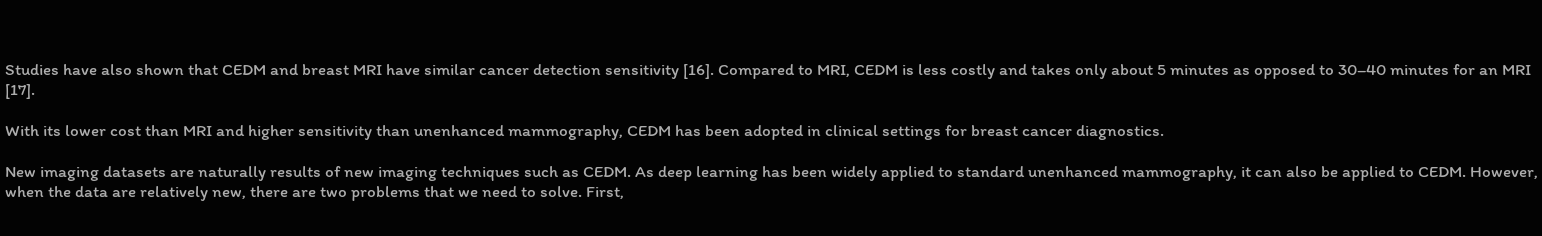Studies have also shown that CEDM and breast MRI have similar cancer detection sensitivity [16]. Compared to MRI, CEDM is less costly and takes only about 5 minutes as opposed to 30–40 minutes for an MRI [17].

With its lower cost than MRI and higher sensitivity than unenhanced mammography, CEDM has been adopted in clinical settings for breast cancer diagnostics.

New imaging datasets are naturally results of new imaging techniques such as CEDM. As deep learning has been widely applied to standard unenhanced mammography, it can also be applied to CEDM. However, when the data are relatively new, there are two problems that we need to solve. First,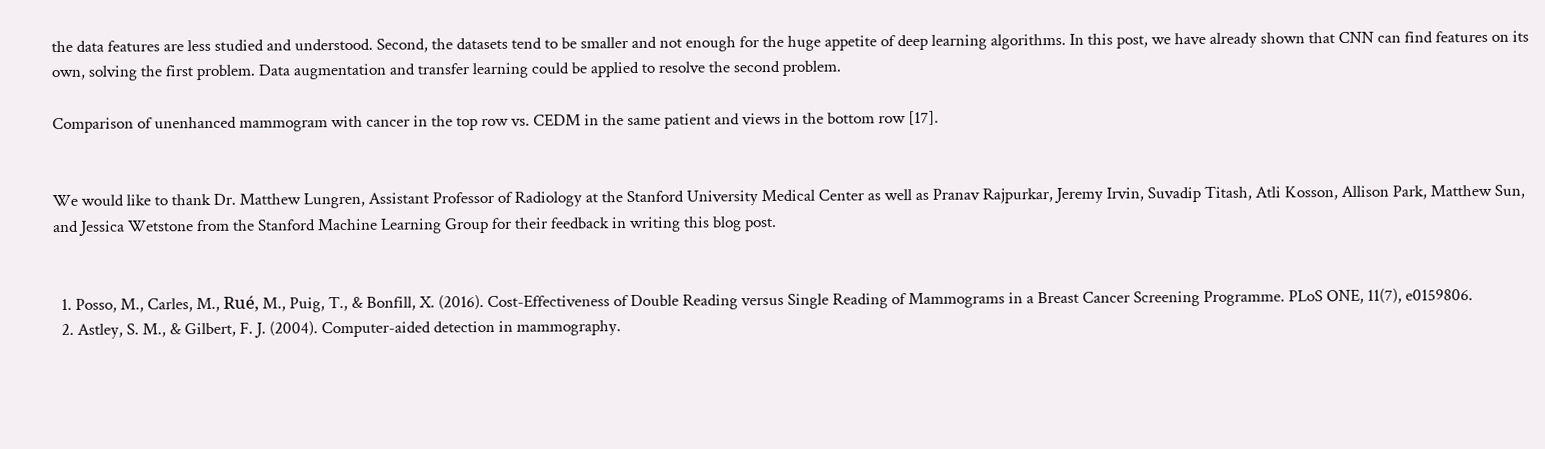the data features are less studied and understood. Second, the datasets tend to be smaller and not enough for the huge appetite of deep learning algorithms. In this post, we have already shown that CNN can find features on its own, solving the first problem. Data augmentation and transfer learning could be applied to resolve the second problem.

Comparison of unenhanced mammogram with cancer in the top row vs. CEDM in the same patient and views in the bottom row [17].


We would like to thank Dr. Matthew Lungren, Assistant Professor of Radiology at the Stanford University Medical Center as well as Pranav Rajpurkar, Jeremy Irvin, Suvadip Titash, Atli Kosson, Allison Park, Matthew Sun, and Jessica Wetstone from the Stanford Machine Learning Group for their feedback in writing this blog post.


  1. Posso, M., Carles, M., Rué, M., Puig, T., & Bonfill, X. (2016). Cost-Effectiveness of Double Reading versus Single Reading of Mammograms in a Breast Cancer Screening Programme. PLoS ONE, 11(7), e0159806.
  2. Astley, S. M., & Gilbert, F. J. (2004). Computer-aided detection in mammography.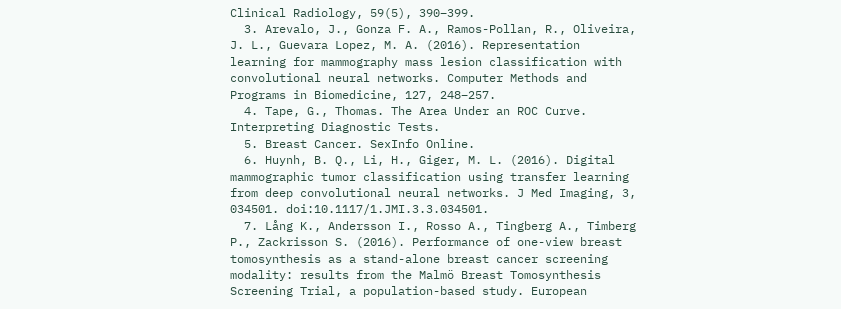Clinical Radiology, 59(5), 390–399.
  3. Arevalo, J., Gonza F. A., Ramos-Pollan, R., Oliveira, J. L., Guevara Lopez, M. A. (2016). Representation learning for mammography mass lesion classification with convolutional neural networks. Computer Methods and Programs in Biomedicine, 127, 248–257.
  4. Tape, G., Thomas. The Area Under an ROC Curve. Interpreting Diagnostic Tests.
  5. Breast Cancer. SexInfo Online.
  6. Huynh, B. Q., Li, H., Giger, M. L. (2016). Digital mammographic tumor classification using transfer learning from deep convolutional neural networks. J Med Imaging, 3, 034501. doi:10.1117/1.JMI.3.3.034501.
  7. Lång K., Andersson I., Rosso A., Tingberg A., Timberg P., Zackrisson S. (2016). Performance of one-view breast tomosynthesis as a stand-alone breast cancer screening modality: results from the Malmö Breast Tomosynthesis Screening Trial, a population-based study. European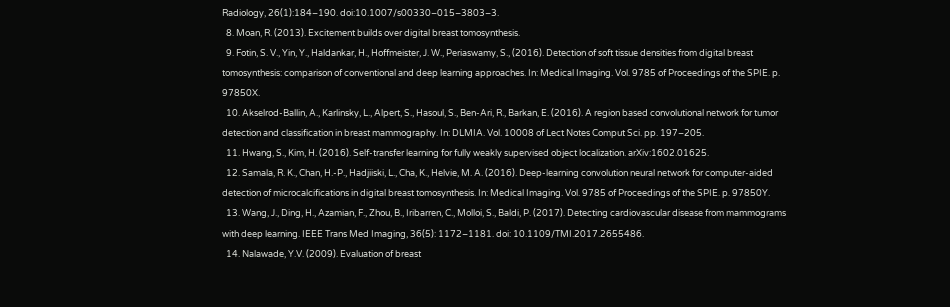Radiology, 26(1):184–190. doi:10.1007/s00330–015–3803–3.
  8. Moan, R. (2013). Excitement builds over digital breast tomosynthesis.
  9. Fotin, S. V., Yin, Y., Haldankar, H., Hoffmeister, J. W., Periaswamy, S., (2016). Detection of soft tissue densities from digital breast tomosynthesis: comparison of conventional and deep learning approaches. In: Medical Imaging. Vol. 9785 of Proceedings of the SPIE. p. 97850X.
  10. Akselrod-Ballin, A., Karlinsky, L., Alpert, S., Hasoul, S., Ben-Ari, R., Barkan, E. (2016). A region based convolutional network for tumor detection and classification in breast mammography. In: DLMIA. Vol. 10008 of Lect Notes Comput Sci. pp. 197–205.
  11. Hwang, S., Kim, H. (2016). Self-transfer learning for fully weakly supervised object localization. arXiv:1602.01625.
  12. Samala, R. K., Chan, H.-P., Hadjiiski, L., Cha, K., Helvie, M. A. (2016). Deep-learning convolution neural network for computer-aided detection of microcalcifications in digital breast tomosynthesis. In: Medical Imaging. Vol. 9785 of Proceedings of the SPIE. p. 97850Y.
  13. Wang, J., Ding, H., Azamian, F., Zhou, B., Iribarren, C., Molloi, S., Baldi, P. (2017). Detecting cardiovascular disease from mammograms with deep learning. IEEE Trans Med Imaging, 36(5): 1172–1181. doi: 10.1109/TMI.2017.2655486.
  14. Nalawade, Y.V. (2009). Evaluation of breast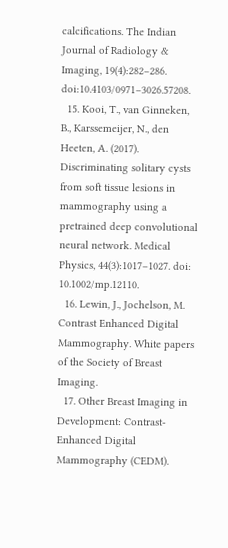calcifications. The Indian Journal of Radiology & Imaging, 19(4):282–286. doi:10.4103/0971–3026.57208.
  15. Kooi, T., van Ginneken, B., Karssemeijer, N., den Heeten, A. (2017). Discriminating solitary cysts from soft tissue lesions in mammography using a pretrained deep convolutional neural network. Medical Physics, 44(3):1017–1027. doi: 10.1002/mp.12110.
  16. Lewin, J., Jochelson, M. Contrast Enhanced Digital Mammography. White papers of the Society of Breast Imaging.
  17. Other Breast Imaging in Development: Contrast-Enhanced Digital Mammography (CEDM).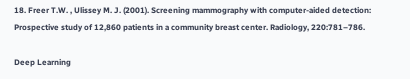18. Freer T.W. , Ulissey M. J. (2001). Screening mammography with computer-aided detection: Prospective study of 12,860 patients in a community breast center. Radiology, 220:781–786.

Deep Learning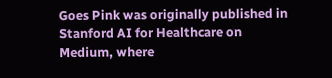Goes Pink was originally published in Stanford AI for Healthcare on Medium, where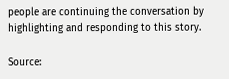people are continuing the conversation by highlighting and responding to this story.

Source: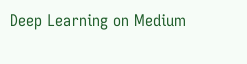Deep Learning on Medium